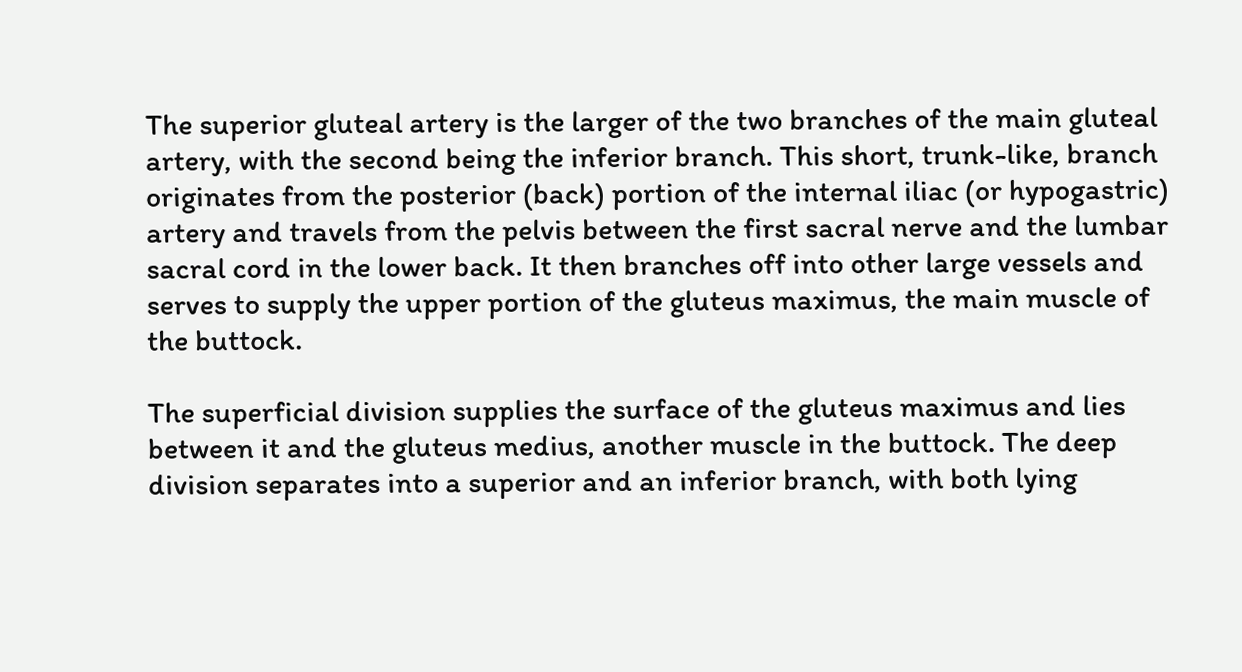The superior gluteal artery is the larger of the two branches of the main gluteal artery, with the second being the inferior branch. This short, trunk-like, branch originates from the posterior (back) portion of the internal iliac (or hypogastric) artery and travels from the pelvis between the first sacral nerve and the lumbar sacral cord in the lower back. It then branches off into other large vessels and serves to supply the upper portion of the gluteus maximus, the main muscle of the buttock.

The superficial division supplies the surface of the gluteus maximus and lies between it and the gluteus medius, another muscle in the buttock. The deep division separates into a superior and an inferior branch, with both lying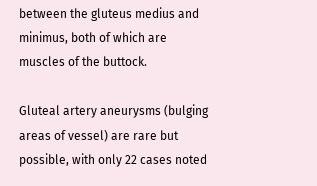between the gluteus medius and minimus, both of which are muscles of the buttock.

Gluteal artery aneurysms (bulging areas of vessel) are rare but possible, with only 22 cases noted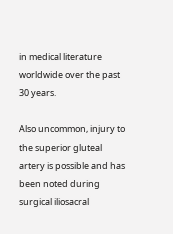in medical literature worldwide over the past 30 years.

Also uncommon, injury to the superior gluteal artery is possible and has been noted during surgical iliosacral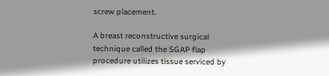screw placement.

A breast reconstructive surgical technique called the SGAP flap procedure utilizes tissue serviced by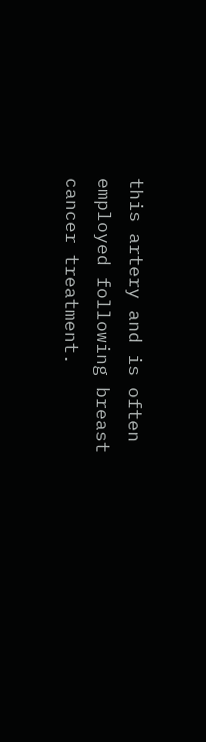this artery and is often employed following breast cancer treatment.